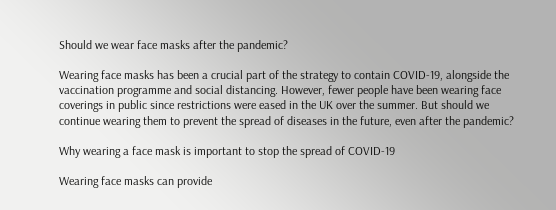Should we wear face masks after the pandemic?

Wearing face masks has been a crucial part of the strategy to contain COVID-19, alongside the vaccination programme and social distancing. However, fewer people have been wearing face coverings in public since restrictions were eased in the UK over the summer. But should we continue wearing them to prevent the spread of diseases in the future, even after the pandemic?

Why wearing a face mask is important to stop the spread of COVID-19

Wearing face masks can provide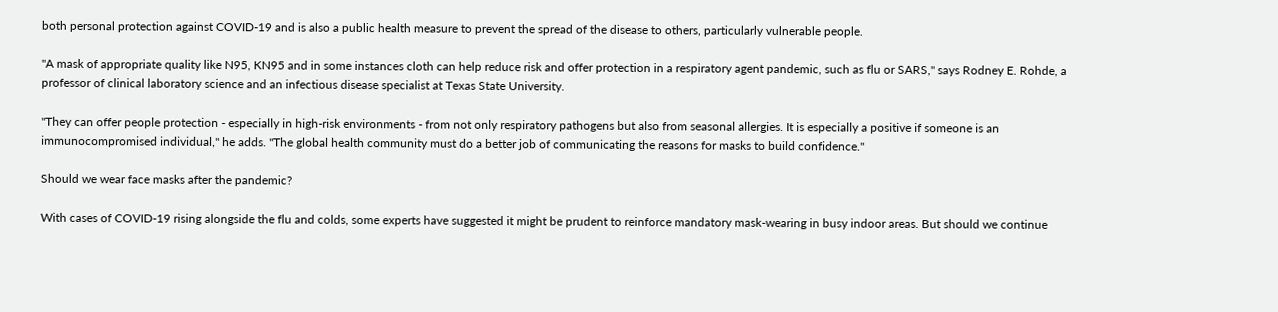both personal protection against COVID-19 and is also a public health measure to prevent the spread of the disease to others, particularly vulnerable people.

"A mask of appropriate quality like N95, KN95 and in some instances cloth can help reduce risk and offer protection in a respiratory agent pandemic, such as flu or SARS," says Rodney E. Rohde, a professor of clinical laboratory science and an infectious disease specialist at Texas State University.

"They can offer people protection - especially in high-risk environments - from not only respiratory pathogens but also from seasonal allergies. It is especially a positive if someone is an immunocompromised individual," he adds. "The global health community must do a better job of communicating the reasons for masks to build confidence."

Should we wear face masks after the pandemic?

With cases of COVID-19 rising alongside the flu and colds, some experts have suggested it might be prudent to reinforce mandatory mask-wearing in busy indoor areas. But should we continue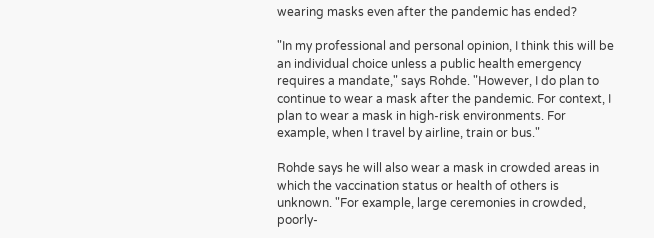wearing masks even after the pandemic has ended?

"In my professional and personal opinion, I think this will be an individual choice unless a public health emergency requires a mandate," says Rohde. "However, I do plan to continue to wear a mask after the pandemic. For context, I plan to wear a mask in high-risk environments. For example, when I travel by airline, train or bus."

Rohde says he will also wear a mask in crowded areas in which the vaccination status or health of others is unknown. "For example, large ceremonies in crowded, poorly-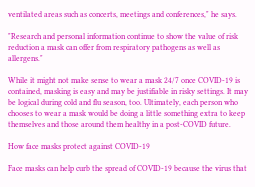ventilated areas such as concerts, meetings and conferences," he says.

"Research and personal information continue to show the value of risk reduction a mask can offer from respiratory pathogens as well as allergens."

While it might not make sense to wear a mask 24/7 once COVID-19 is contained, masking is easy and may be justifiable in risky settings. It may be logical during cold and flu season, too. Ultimately, each person who chooses to wear a mask would be doing a little something extra to keep themselves and those around them healthy in a post-COVID future.

How face masks protect against COVID-19

Face masks can help curb the spread of COVID-19 because the virus that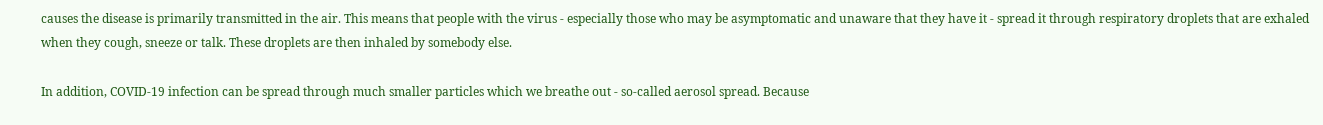causes the disease is primarily transmitted in the air. This means that people with the virus - especially those who may be asymptomatic and unaware that they have it - spread it through respiratory droplets that are exhaled when they cough, sneeze or talk. These droplets are then inhaled by somebody else.

In addition, COVID-19 infection can be spread through much smaller particles which we breathe out - so-called aerosol spread. Because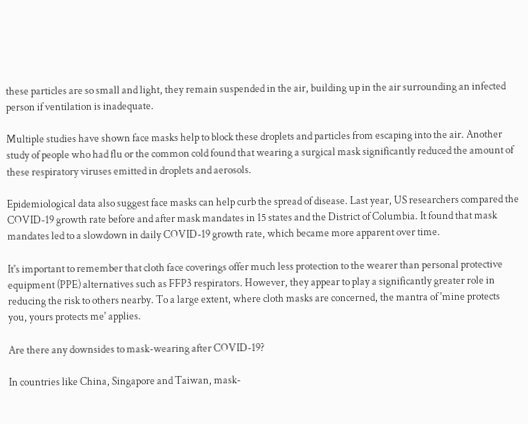these particles are so small and light, they remain suspended in the air, building up in the air surrounding an infected person if ventilation is inadequate.

Multiple studies have shown face masks help to block these droplets and particles from escaping into the air. Another study of people who had flu or the common cold found that wearing a surgical mask significantly reduced the amount of these respiratory viruses emitted in droplets and aerosols.

Epidemiological data also suggest face masks can help curb the spread of disease. Last year, US researchers compared the COVID-19 growth rate before and after mask mandates in 15 states and the District of Columbia. It found that mask mandates led to a slowdown in daily COVID-19 growth rate, which became more apparent over time.

It's important to remember that cloth face coverings offer much less protection to the wearer than personal protective equipment (PPE) alternatives such as FFP3 respirators. However, they appear to play a significantly greater role in reducing the risk to others nearby. To a large extent, where cloth masks are concerned, the mantra of 'mine protects you, yours protects me' applies.

Are there any downsides to mask-wearing after COVID-19?

In countries like China, Singapore and Taiwan, mask-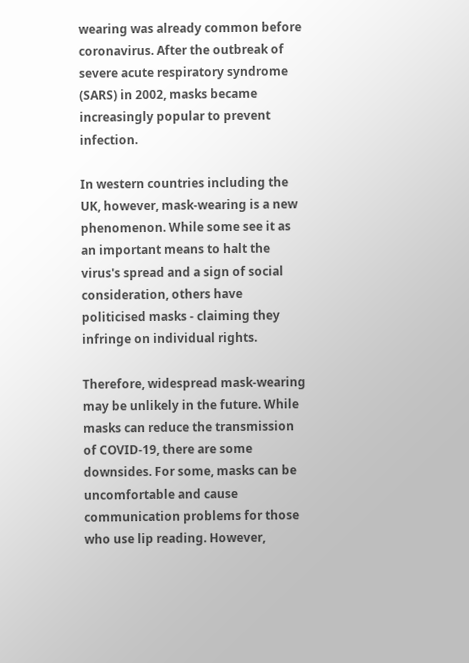wearing was already common before coronavirus. After the outbreak of severe acute respiratory syndrome (SARS) in 2002, masks became increasingly popular to prevent infection.

In western countries including the UK, however, mask-wearing is a new phenomenon. While some see it as an important means to halt the virus's spread and a sign of social consideration, others have politicised masks - claiming they infringe on individual rights.

Therefore, widespread mask-wearing may be unlikely in the future. While masks can reduce the transmission of COVID-19, there are some downsides. For some, masks can be uncomfortable and cause communication problems for those who use lip reading. However,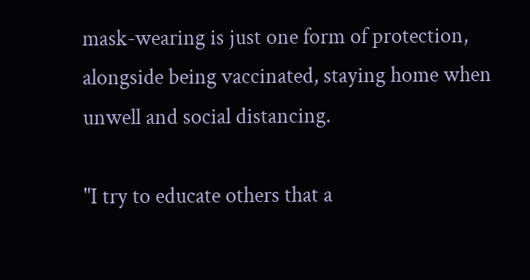mask-wearing is just one form of protection, alongside being vaccinated, staying home when unwell and social distancing.

"I try to educate others that a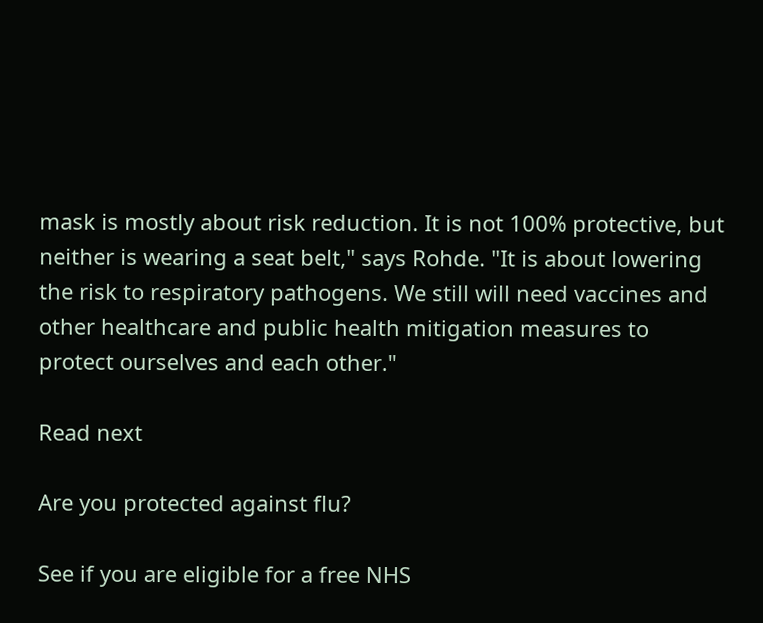mask is mostly about risk reduction. It is not 100% protective, but neither is wearing a seat belt," says Rohde. "It is about lowering the risk to respiratory pathogens. We still will need vaccines and other healthcare and public health mitigation measures to protect ourselves and each other."

Read next

Are you protected against flu?

See if you are eligible for a free NHS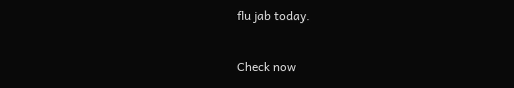flu jab today.

Check now